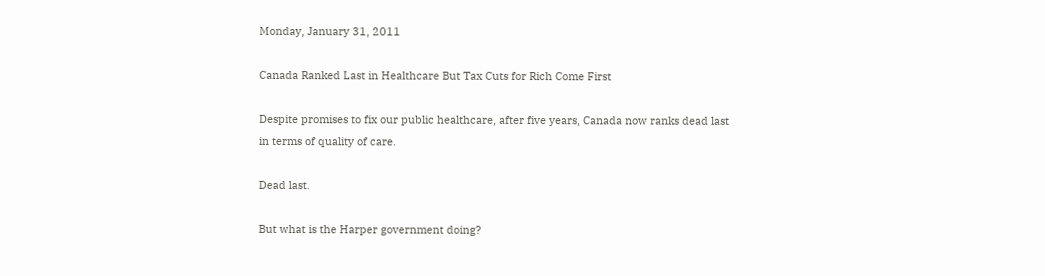Monday, January 31, 2011

Canada Ranked Last in Healthcare But Tax Cuts for Rich Come First

Despite promises to fix our public healthcare, after five years, Canada now ranks dead last in terms of quality of care.

Dead last.

But what is the Harper government doing?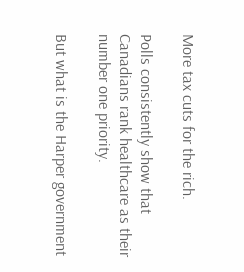More tax cuts for the rich.

Polls consistently show that Canadians rank healthcare as their number one priority.

But what is the Harper government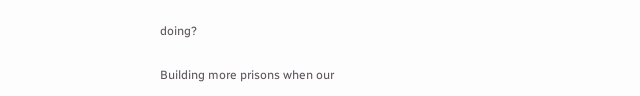doing?

Building more prisons when our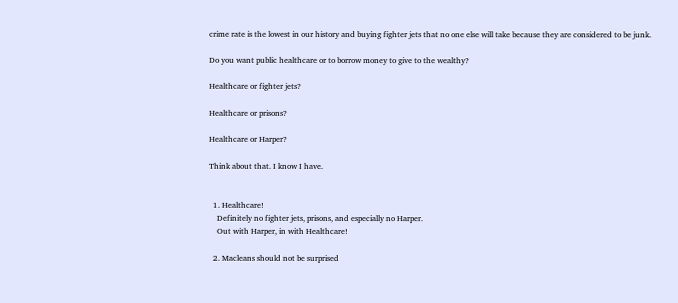crime rate is the lowest in our history and buying fighter jets that no one else will take because they are considered to be junk.

Do you want public healthcare or to borrow money to give to the wealthy?

Healthcare or fighter jets?

Healthcare or prisons?

Healthcare or Harper?

Think about that. I know I have.


  1. Healthcare!
    Definitely no fighter jets, prisons, and especially no Harper.
    Out with Harper, in with Healthcare!

  2. Macleans should not be surprised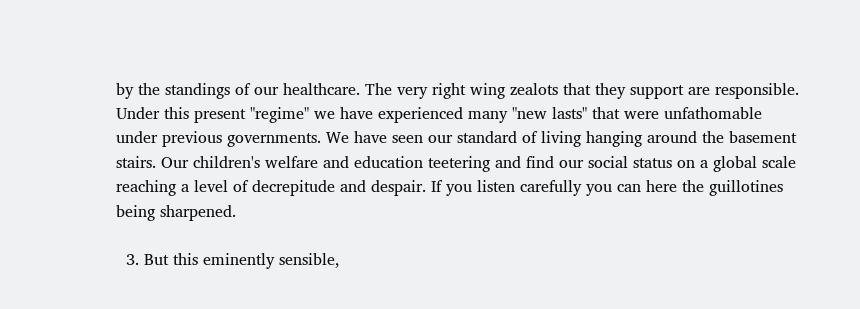by the standings of our healthcare. The very right wing zealots that they support are responsible. Under this present "regime" we have experienced many "new lasts" that were unfathomable under previous governments. We have seen our standard of living hanging around the basement stairs. Our children's welfare and education teetering and find our social status on a global scale reaching a level of decrepitude and despair. If you listen carefully you can here the guillotines being sharpened.

  3. But this eminently sensible,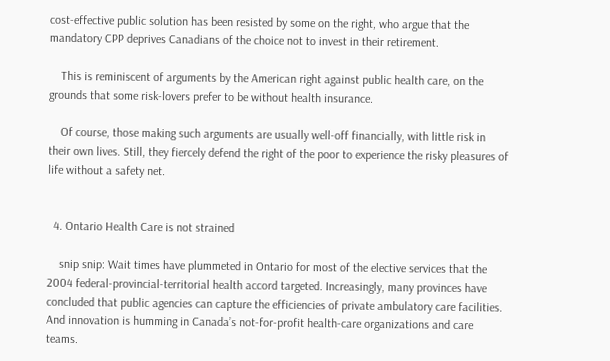cost-effective public solution has been resisted by some on the right, who argue that the mandatory CPP deprives Canadians of the choice not to invest in their retirement.

    This is reminiscent of arguments by the American right against public health care, on the grounds that some risk-lovers prefer to be without health insurance.

    Of course, those making such arguments are usually well-off financially, with little risk in their own lives. Still, they fiercely defend the right of the poor to experience the risky pleasures of life without a safety net.


  4. Ontario Health Care is not strained

    snip snip: Wait times have plummeted in Ontario for most of the elective services that the 2004 federal-provincial-territorial health accord targeted. Increasingly, many provinces have concluded that public agencies can capture the efficiencies of private ambulatory care facilities. And innovation is humming in Canada’s not-for-profit health-care organizations and care teams.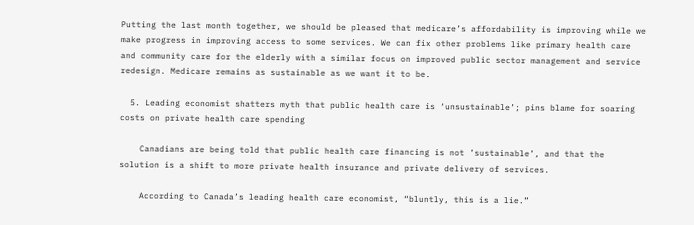Putting the last month together, we should be pleased that medicare’s affordability is improving while we make progress in improving access to some services. We can fix other problems like primary health care and community care for the elderly with a similar focus on improved public sector management and service redesign. Medicare remains as sustainable as we want it to be.

  5. Leading economist shatters myth that public health care is ‘unsustainable’; pins blame for soaring costs on private health care spending

    Canadians are being told that public health care financing is not ’sustainable’, and that the solution is a shift to more private health insurance and private delivery of services.

    According to Canada’s leading health care economist, “bluntly, this is a lie.”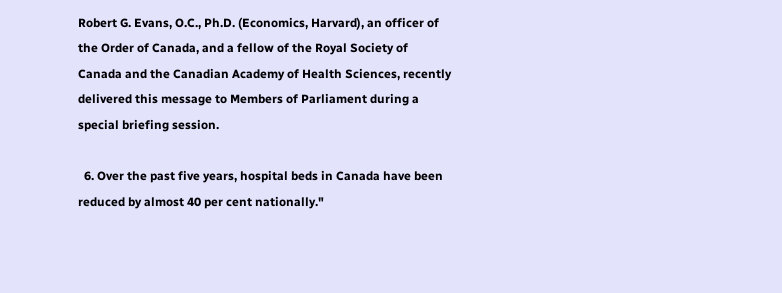Robert G. Evans, O.C., Ph.D. (Economics, Harvard), an officer of the Order of Canada, and a fellow of the Royal Society of Canada and the Canadian Academy of Health Sciences, recently delivered this message to Members of Parliament during a special briefing session.

  6. Over the past five years, hospital beds in Canada have been reduced by almost 40 per cent nationally."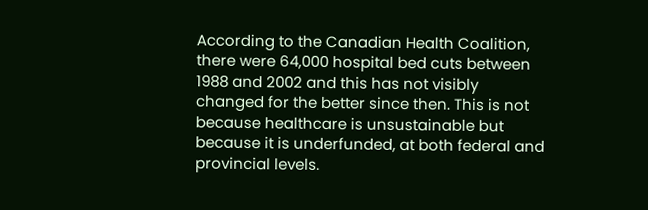According to the Canadian Health Coalition, there were 64,000 hospital bed cuts between 1988 and 2002 and this has not visibly changed for the better since then. This is not because healthcare is unsustainable but because it is underfunded, at both federal and provincial levels.